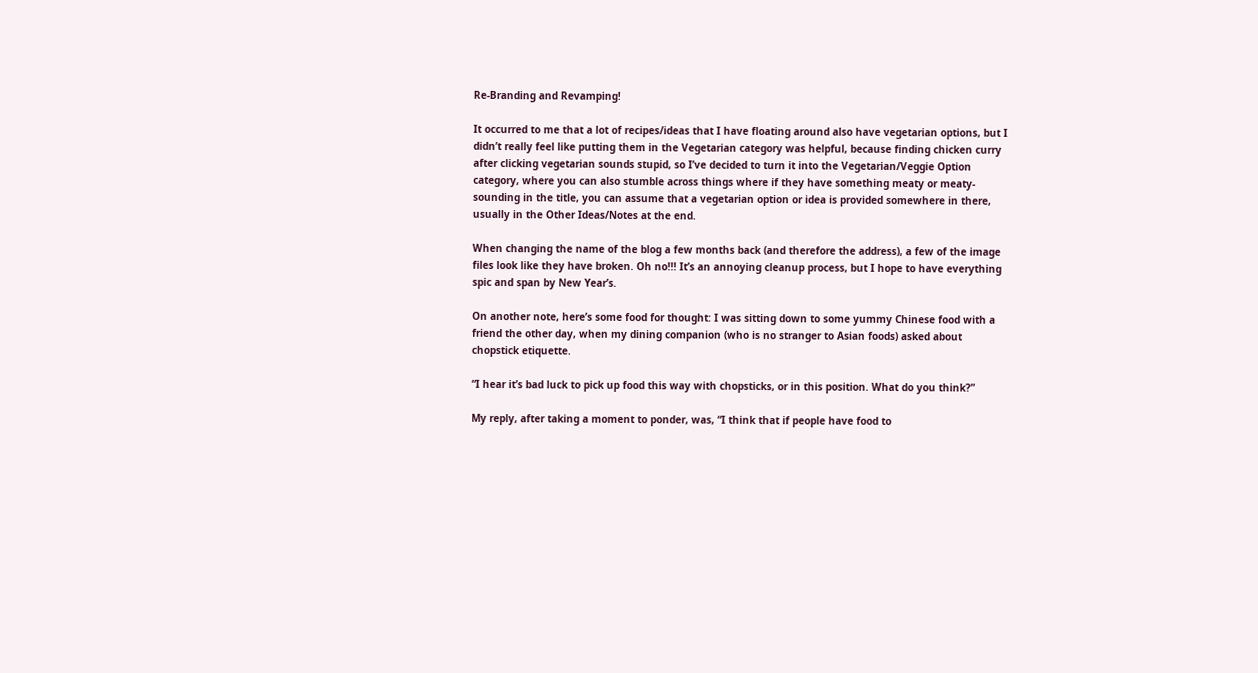Re-Branding and Revamping!

It occurred to me that a lot of recipes/ideas that I have floating around also have vegetarian options, but I didn’t really feel like putting them in the Vegetarian category was helpful, because finding chicken curry after clicking vegetarian sounds stupid, so I’ve decided to turn it into the Vegetarian/Veggie Option category, where you can also stumble across things where if they have something meaty or meaty-sounding in the title, you can assume that a vegetarian option or idea is provided somewhere in there, usually in the Other Ideas/Notes at the end.

When changing the name of the blog a few months back (and therefore the address), a few of the image files look like they have broken. Oh no!!! It’s an annoying cleanup process, but I hope to have everything spic and span by New Year’s.

On another note, here’s some food for thought: I was sitting down to some yummy Chinese food with a friend the other day, when my dining companion (who is no stranger to Asian foods) asked about chopstick etiquette.

“I hear it’s bad luck to pick up food this way with chopsticks, or in this position. What do you think?”

My reply, after taking a moment to ponder, was, “I think that if people have food to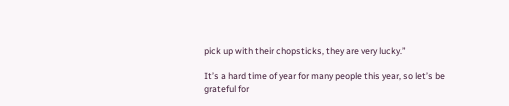pick up with their chopsticks, they are very lucky.”

It’s a hard time of year for many people this year, so let’s be grateful for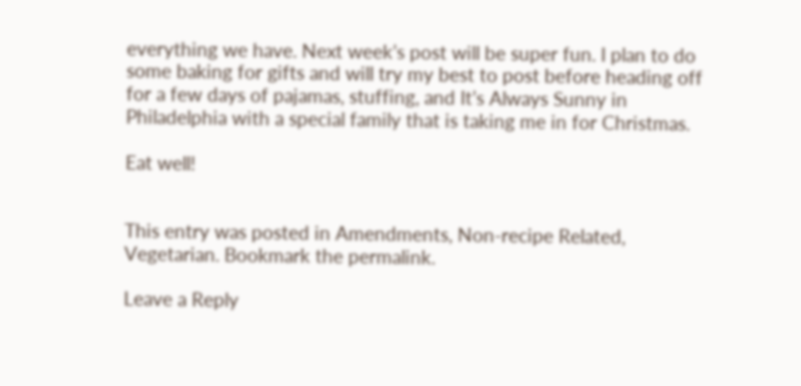everything we have. Next week’s post will be super fun. I plan to do some baking for gifts and will try my best to post before heading off for a few days of pajamas, stuffing, and It’s Always Sunny in Philadelphia with a special family that is taking me in for Christmas.

Eat well!


This entry was posted in Amendments, Non-recipe Related, Vegetarian. Bookmark the permalink.

Leave a Reply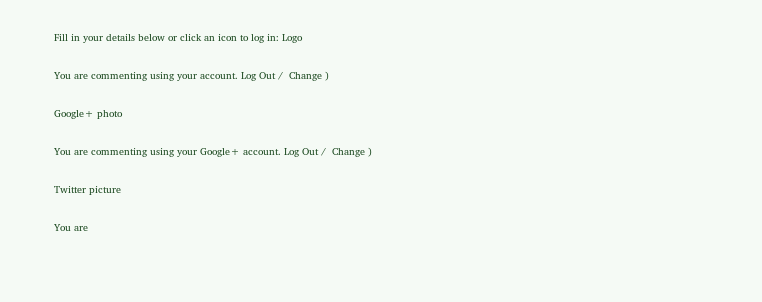Fill in your details below or click an icon to log in: Logo

You are commenting using your account. Log Out /  Change )

Google+ photo

You are commenting using your Google+ account. Log Out /  Change )

Twitter picture

You are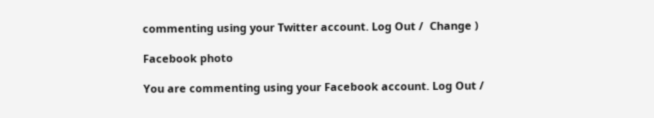commenting using your Twitter account. Log Out /  Change )

Facebook photo

You are commenting using your Facebook account. Log Out /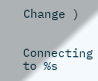Change )


Connecting to %s